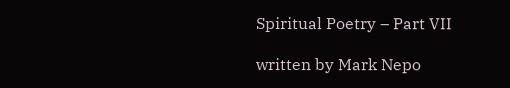Spiritual Poetry – Part VII

written by Mark Nepo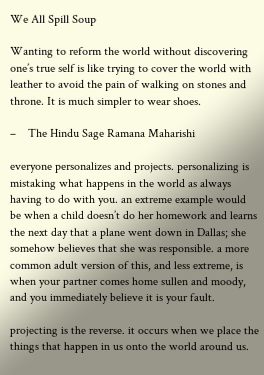We All Spill Soup

Wanting to reform the world without discovering one’s true self is like trying to cover the world with leather to avoid the pain of walking on stones and throne. It is much simpler to wear shoes.

–    The Hindu Sage Ramana Maharishi

everyone personalizes and projects. personalizing is mistaking what happens in the world as always having to do with you. an extreme example would be when a child doesn’t do her homework and learns the next day that a plane went down in Dallas; she somehow believes that she was responsible. a more common adult version of this, and less extreme, is when your partner comes home sullen and moody, and you immediately believe it is your fault.

projecting is the reverse. it occurs when we place the things that happen in us onto the world around us.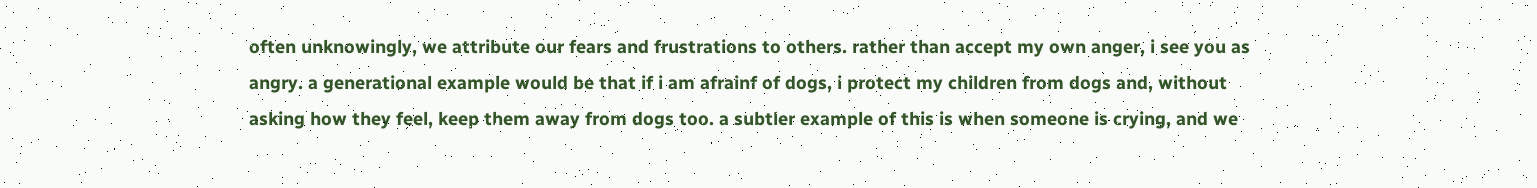often unknowingly, we attribute our fears and frustrations to others. rather than accept my own anger, i see you as angry. a generational example would be that if i am afrainf of dogs, i protect my children from dogs and, without asking how they feel, keep them away from dogs too. a subtler example of this is when someone is crying, and we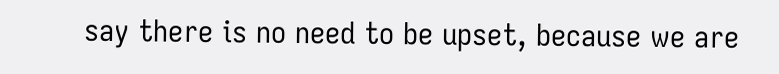say there is no need to be upset, because we are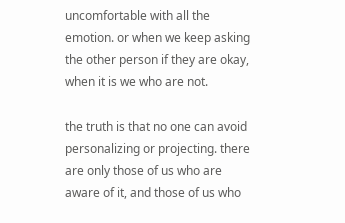uncomfortable with all the emotion. or when we keep asking the other person if they are okay, when it is we who are not.

the truth is that no one can avoid personalizing or projecting. there are only those of us who are aware of it, and those of us who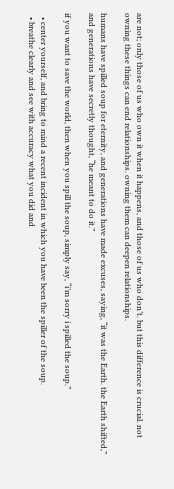are not; only those of us who own it when it happens, and those of us who don’t. but this difference is crucial. not owning these things can end relationships. owning them can deepen relationships.

humans have spilled soup for eternity, and generations have made excuses, saying, “it was the Earth. the Earth shifted,” and generations have secretly thought, “he meant to do it.”

if you want to save the world, then when you spill the soup, simply say, “i’m sorry i spilled the soup.”

  • center yourself, and bring to mind a recent incident in which you have been the spiller of the soup.
  • breathe clearly and see with accuracy what you did and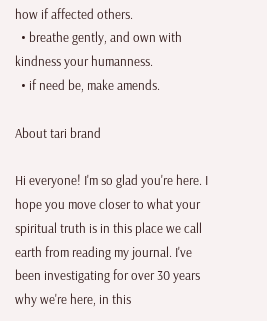how if affected others.
  • breathe gently, and own with kindness your humanness.
  • if need be, make amends.

About tari brand

Hi everyone! I'm so glad you're here. I hope you move closer to what your spiritual truth is in this place we call earth from reading my journal. I've been investigating for over 30 years why we're here, in this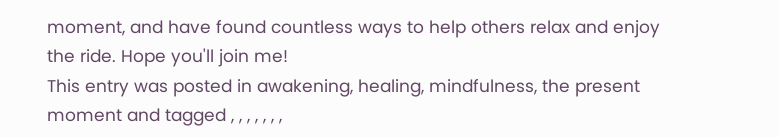moment, and have found countless ways to help others relax and enjoy the ride. Hope you'll join me!
This entry was posted in awakening, healing, mindfulness, the present moment and tagged , , , , , , ,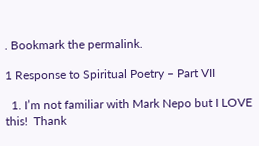. Bookmark the permalink.

1 Response to Spiritual Poetry – Part VII

  1. I’m not familiar with Mark Nepo but I LOVE this!  Thank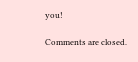you!

Comments are closed.